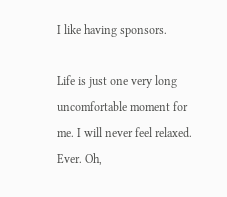I like having sponsors.

Life is just one very long uncomfortable moment for me. I will never feel relaxed. Ever. Oh,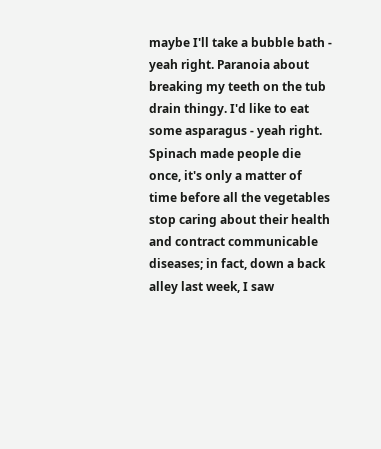maybe I'll take a bubble bath - yeah right. Paranoia about breaking my teeth on the tub drain thingy. I'd like to eat some asparagus - yeah right. Spinach made people die once, it's only a matter of time before all the vegetables stop caring about their health and contract communicable diseases; in fact, down a back alley last week, I saw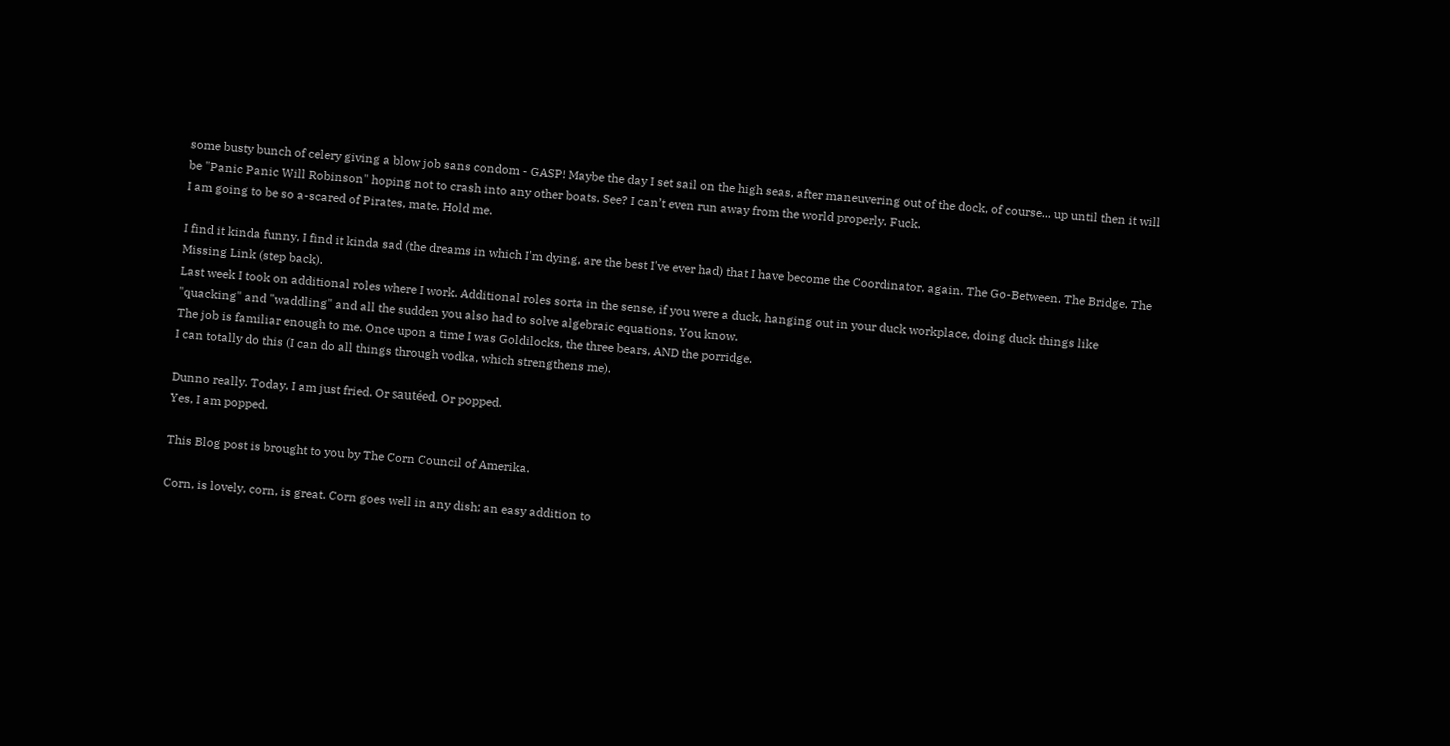some busty bunch of celery giving a blow job sans condom - GASP! Maybe the day I set sail on the high seas, after maneuvering out of the dock, of course... up until then it will be "Panic Panic Will Robinson" hoping not to crash into any other boats. See? I can’t even run away from the world properly. Fuck.
I am going to be so a-scared of Pirates, mate. Hold me.

I find it kinda funny, I find it kinda sad (the dreams in which I'm dying, are the best I've ever had) that I have become the Coordinator, again. The Go-Between. The Bridge. The Missing Link (step back).
Last week I took on additional roles where I work. Additional roles sorta in the sense, if you were a duck, hanging out in your duck workplace, doing duck things like "quacking" and "waddling" and all the sudden you also had to solve algebraic equations. You know.
The job is familiar enough to me. Once upon a time I was Goldilocks, the three bears, AND the porridge.
I can totally do this (I can do all things through vodka, which strengthens me).

Dunno really. Today, I am just fried. Or sautéed. Or popped.
Yes, I am popped.

This Blog post is brought to you by The Corn Council of Amerika.

Corn, is lovely, corn, is great. Corn goes well in any dish; an easy addition to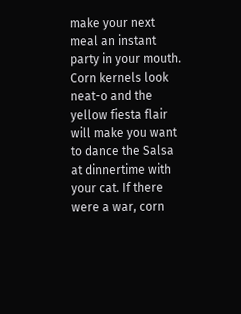make your next meal an instant party in your mouth. Corn kernels look neat-o and the yellow fiesta flair will make you want to dance the Salsa at dinnertime with your cat. If there were a war, corn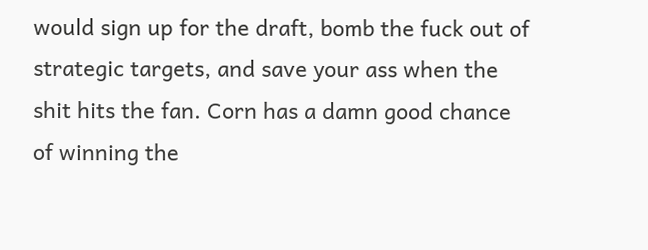would sign up for the draft, bomb the fuck out of strategic targets, and save your ass when the shit hits the fan. Corn has a damn good chance of winning the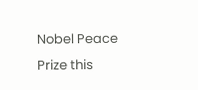Nobel Peace Prize this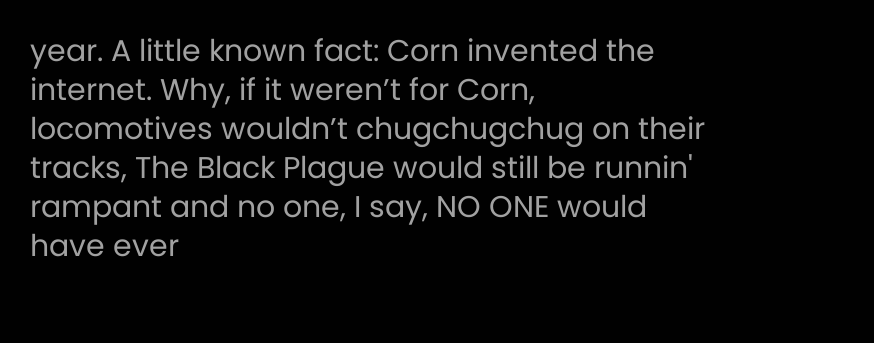year. A little known fact: Corn invented the internet. Why, if it weren’t for Corn, locomotives wouldn’t chugchugchug on their tracks, The Black Plague would still be runnin' rampant and no one, I say, NO ONE would have ever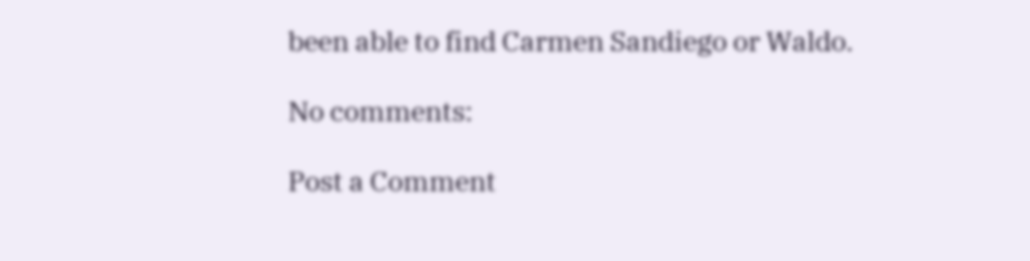been able to find Carmen Sandiego or Waldo.

No comments:

Post a Comment